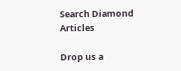Search Diamond Articles

Drop us a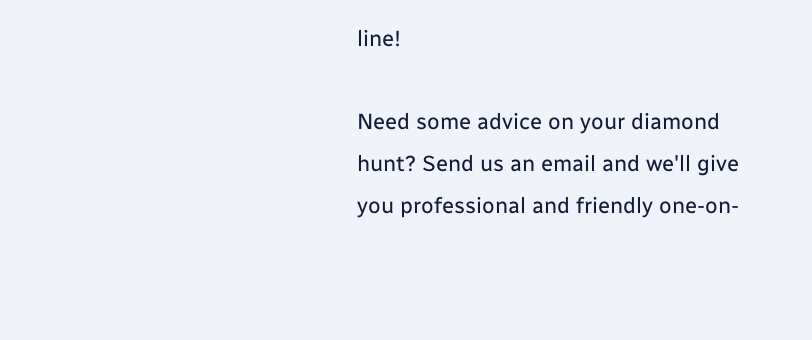line!

Need some advice on your diamond hunt? Send us an email and we'll give you professional and friendly one-on-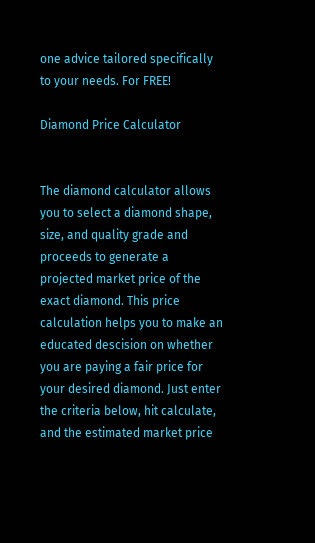one advice tailored specifically to your needs. For FREE!

Diamond Price Calculator


The diamond calculator allows you to select a diamond shape, size, and quality grade and proceeds to generate a projected market price of the exact diamond. This price calculation helps you to make an educated descision on whether you are paying a fair price for your desired diamond. Just enter the criteria below, hit calculate, and the estimated market price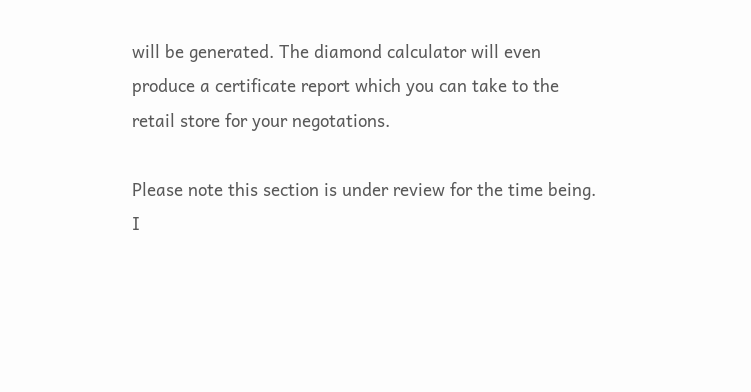will be generated. The diamond calculator will even produce a certificate report which you can take to the retail store for your negotations.

Please note this section is under review for the time being. I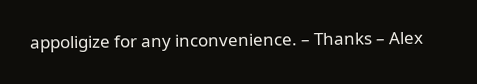appoligize for any inconvenience. – Thanks – Alex